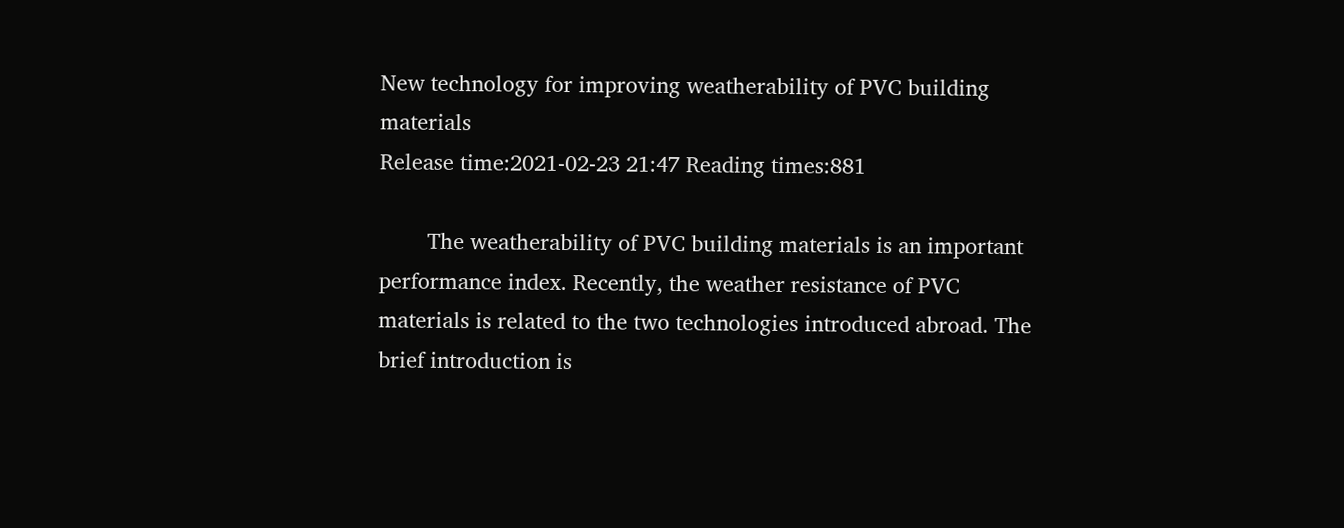New technology for improving weatherability of PVC building materials
Release time:2021-02-23 21:47 Reading times:881

        The weatherability of PVC building materials is an important performance index. Recently, the weather resistance of PVC materials is related to the two technologies introduced abroad. The brief introduction is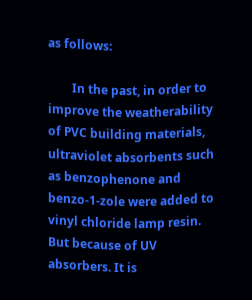as follows:

        In the past, in order to improve the weatherability of PVC building materials, ultraviolet absorbents such as benzophenone and benzo-1-zole were added to vinyl chloride lamp resin. But because of UV absorbers. It is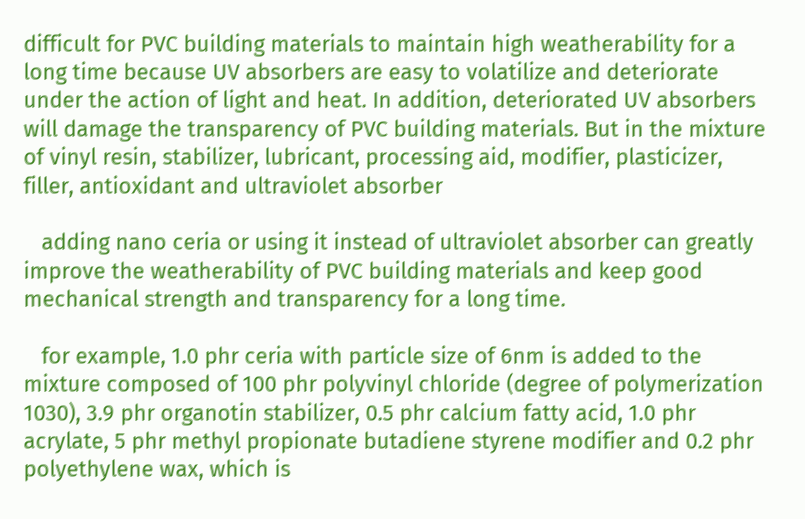difficult for PVC building materials to maintain high weatherability for a long time because UV absorbers are easy to volatilize and deteriorate under the action of light and heat. In addition, deteriorated UV absorbers will damage the transparency of PVC building materials. But in the mixture of vinyl resin, stabilizer, lubricant, processing aid, modifier, plasticizer, filler, antioxidant and ultraviolet absorber

   adding nano ceria or using it instead of ultraviolet absorber can greatly improve the weatherability of PVC building materials and keep good mechanical strength and transparency for a long time.

   for example, 1.0 phr ceria with particle size of 6nm is added to the mixture composed of 100 phr polyvinyl chloride (degree of polymerization 1030), 3.9 phr organotin stabilizer, 0.5 phr calcium fatty acid, 1.0 phr acrylate, 5 phr methyl propionate butadiene styrene modifier and 0.2 phr polyethylene wax, which is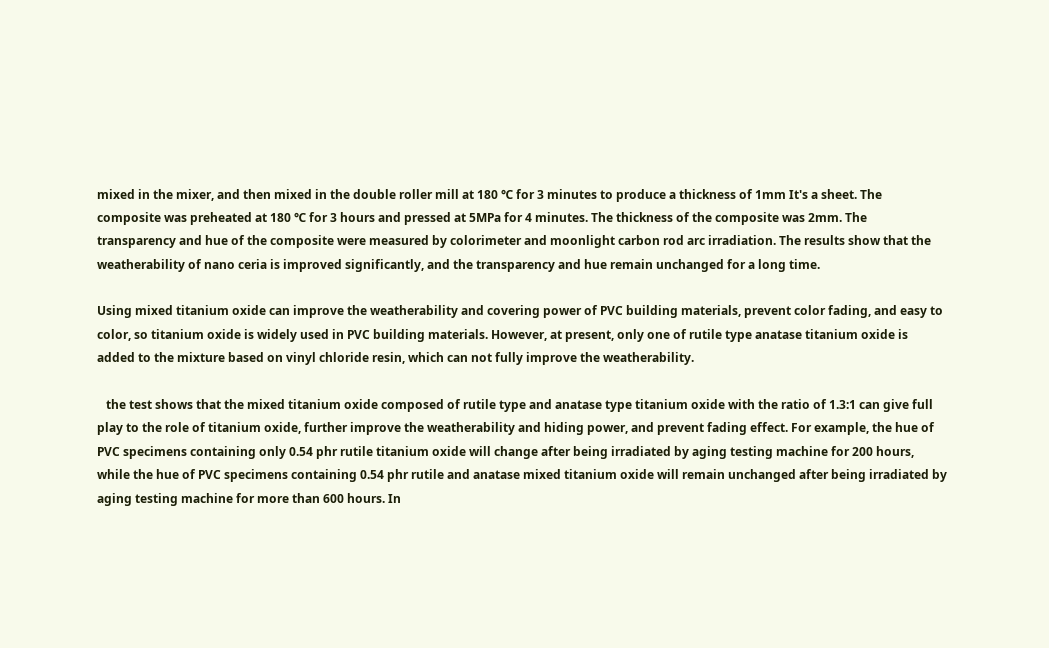mixed in the mixer, and then mixed in the double roller mill at 180 ℃ for 3 minutes to produce a thickness of 1mm It's a sheet. The composite was preheated at 180 ℃ for 3 hours and pressed at 5MPa for 4 minutes. The thickness of the composite was 2mm. The transparency and hue of the composite were measured by colorimeter and moonlight carbon rod arc irradiation. The results show that the weatherability of nano ceria is improved significantly, and the transparency and hue remain unchanged for a long time.

Using mixed titanium oxide can improve the weatherability and covering power of PVC building materials, prevent color fading, and easy to color, so titanium oxide is widely used in PVC building materials. However, at present, only one of rutile type anatase titanium oxide is added to the mixture based on vinyl chloride resin, which can not fully improve the weatherability.

   the test shows that the mixed titanium oxide composed of rutile type and anatase type titanium oxide with the ratio of 1.3:1 can give full play to the role of titanium oxide, further improve the weatherability and hiding power, and prevent fading effect. For example, the hue of PVC specimens containing only 0.54 phr rutile titanium oxide will change after being irradiated by aging testing machine for 200 hours, while the hue of PVC specimens containing 0.54 phr rutile and anatase mixed titanium oxide will remain unchanged after being irradiated by aging testing machine for more than 600 hours. In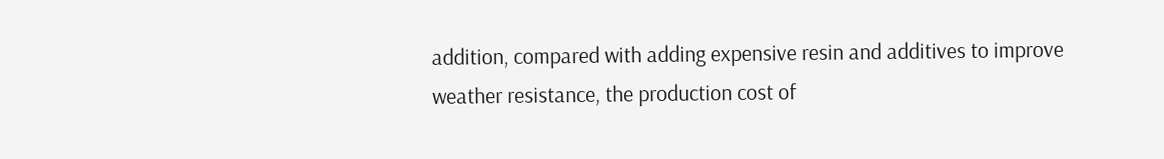addition, compared with adding expensive resin and additives to improve weather resistance, the production cost of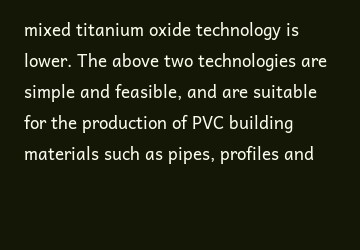mixed titanium oxide technology is lower. The above two technologies are simple and feasible, and are suitable for the production of PVC building materials such as pipes, profiles and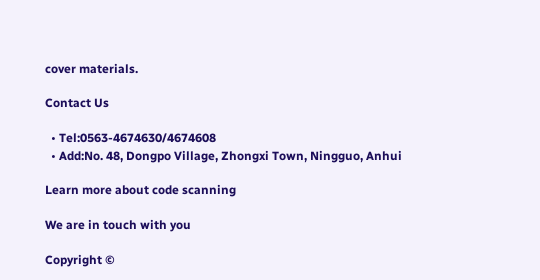cover materials.

Contact Us

  • Tel:0563-4674630/4674608
  • Add:No. 48, Dongpo Village, Zhongxi Town, Ningguo, Anhui

Learn more about code scanning

We are in touch with you

Copyright ©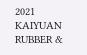2021 KAIYUAN RUBBER &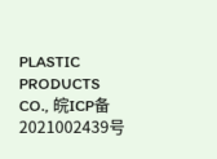PLASTIC PRODUCTS CO., 皖ICP备2021002439号